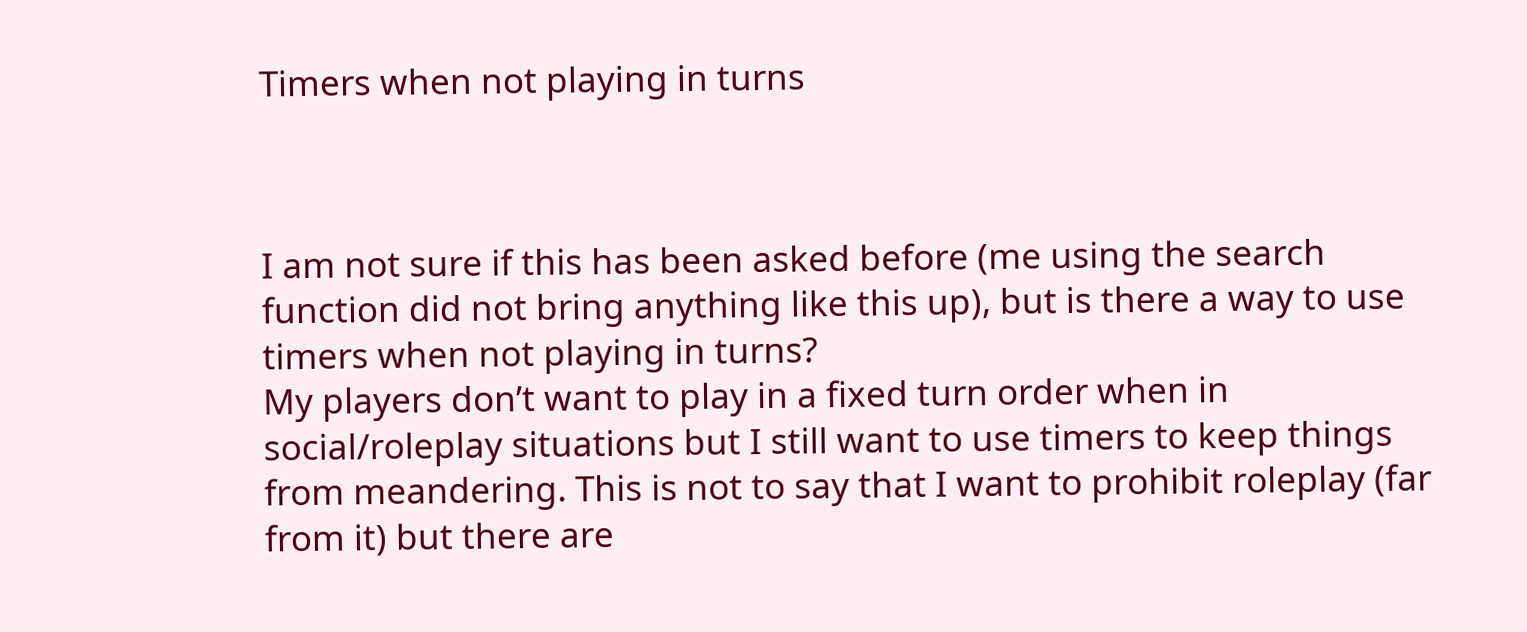Timers when not playing in turns



I am not sure if this has been asked before (me using the search function did not bring anything like this up), but is there a way to use timers when not playing in turns?
My players don’t want to play in a fixed turn order when in social/roleplay situations but I still want to use timers to keep things from meandering. This is not to say that I want to prohibit roleplay (far from it) but there are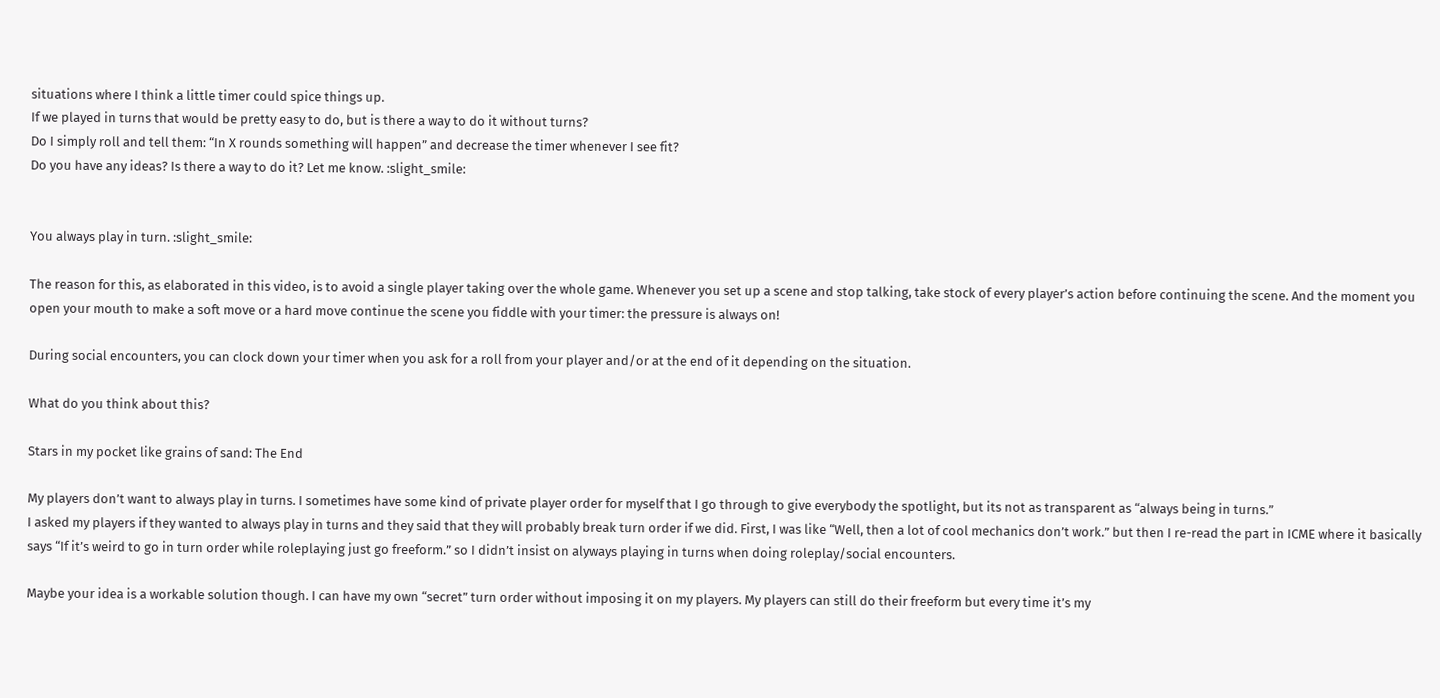situations where I think a little timer could spice things up.
If we played in turns that would be pretty easy to do, but is there a way to do it without turns?
Do I simply roll and tell them: “In X rounds something will happen” and decrease the timer whenever I see fit?
Do you have any ideas? Is there a way to do it? Let me know. :slight_smile:


You always play in turn. :slight_smile:

The reason for this, as elaborated in this video, is to avoid a single player taking over the whole game. Whenever you set up a scene and stop talking, take stock of every player’s action before continuing the scene. And the moment you open your mouth to make a soft move or a hard move continue the scene you fiddle with your timer: the pressure is always on!

During social encounters, you can clock down your timer when you ask for a roll from your player and/or at the end of it depending on the situation.

What do you think about this?

Stars in my pocket like grains of sand: The End

My players don’t want to always play in turns. I sometimes have some kind of private player order for myself that I go through to give everybody the spotlight, but its not as transparent as “always being in turns.”
I asked my players if they wanted to always play in turns and they said that they will probably break turn order if we did. First, I was like “Well, then a lot of cool mechanics don’t work.” but then I re-read the part in ICME where it basically says “If it’s weird to go in turn order while roleplaying just go freeform.” so I didn’t insist on alyways playing in turns when doing roleplay/social encounters.

Maybe your idea is a workable solution though. I can have my own “secret” turn order without imposing it on my players. My players can still do their freeform but every time it’s my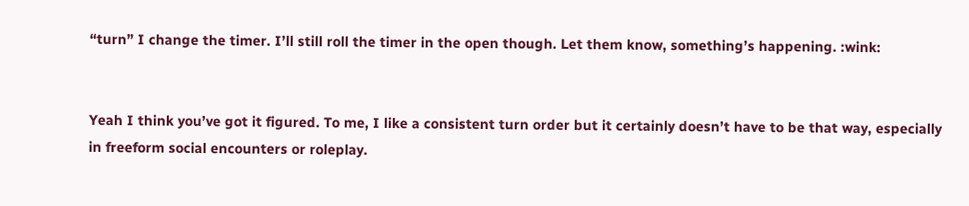“turn” I change the timer. I’ll still roll the timer in the open though. Let them know, something’s happening. :wink:


Yeah I think you’ve got it figured. To me, I like a consistent turn order but it certainly doesn’t have to be that way, especially in freeform social encounters or roleplay.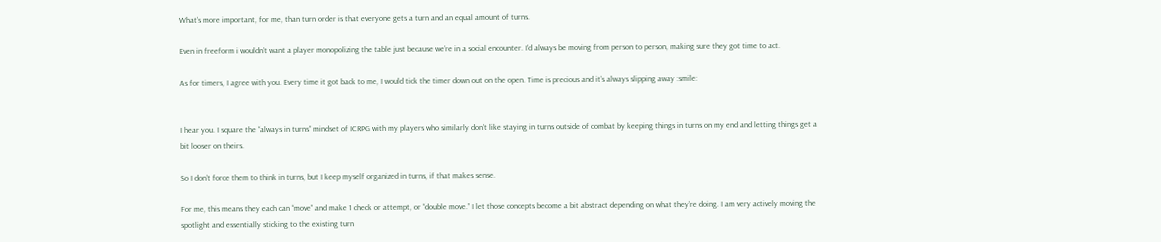What’s more important, for me, than turn order is that everyone gets a turn and an equal amount of turns.

Even in freeform i wouldn’t want a player monopolizing the table just because we’re in a social encounter. I’d always be moving from person to person, making sure they got time to act.

As for timers, I agree with you. Every time it got back to me, I would tick the timer down out on the open. Time is precious and it’s always slipping away :smile:


I hear you. I square the “always in turns” mindset of ICRPG with my players who similarly don’t like staying in turns outside of combat by keeping things in turns on my end and letting things get a bit looser on theirs.

So I don’t force them to think in turns, but I keep myself organized in turns, if that makes sense.

For me, this means they each can “move” and make 1 check or attempt, or “double move.” I let those concepts become a bit abstract depending on what they’re doing. I am very actively moving the spotlight and essentially sticking to the existing turn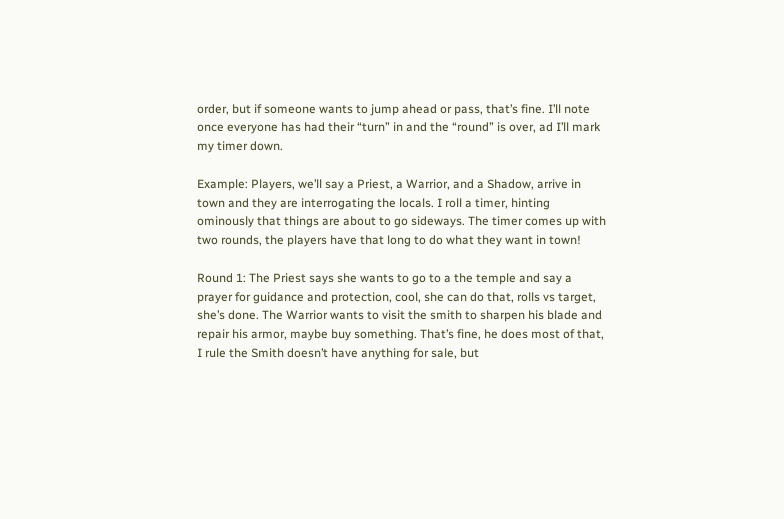order, but if someone wants to jump ahead or pass, that’s fine. I’ll note once everyone has had their “turn” in and the “round” is over, ad I’ll mark my timer down.

Example: Players, we’ll say a Priest, a Warrior, and a Shadow, arrive in town and they are interrogating the locals. I roll a timer, hinting ominously that things are about to go sideways. The timer comes up with two rounds, the players have that long to do what they want in town!

Round 1: The Priest says she wants to go to a the temple and say a prayer for guidance and protection, cool, she can do that, rolls vs target, she’s done. The Warrior wants to visit the smith to sharpen his blade and repair his armor, maybe buy something. That’s fine, he does most of that, I rule the Smith doesn’t have anything for sale, but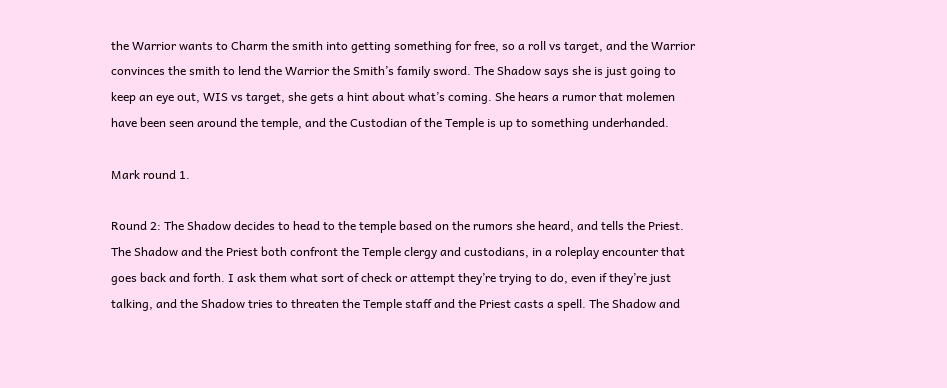the Warrior wants to Charm the smith into getting something for free, so a roll vs target, and the Warrior convinces the smith to lend the Warrior the Smith’s family sword. The Shadow says she is just going to keep an eye out, WIS vs target, she gets a hint about what’s coming. She hears a rumor that molemen have been seen around the temple, and the Custodian of the Temple is up to something underhanded.

Mark round 1.

Round 2: The Shadow decides to head to the temple based on the rumors she heard, and tells the Priest. The Shadow and the Priest both confront the Temple clergy and custodians, in a roleplay encounter that goes back and forth. I ask them what sort of check or attempt they’re trying to do, even if they’re just talking, and the Shadow tries to threaten the Temple staff and the Priest casts a spell. The Shadow and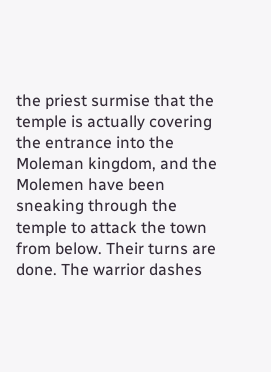the priest surmise that the temple is actually covering the entrance into the Moleman kingdom, and the Molemen have been sneaking through the temple to attack the town from below. Their turns are done. The warrior dashes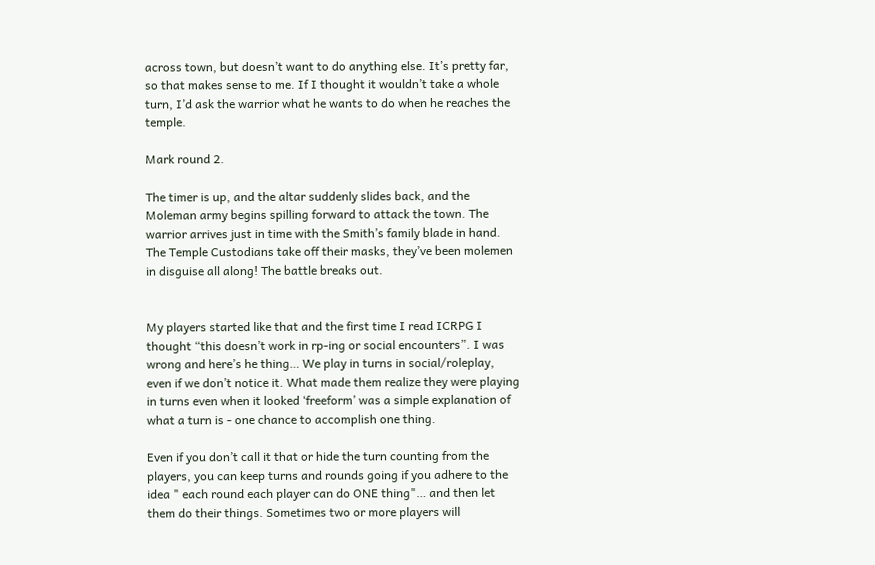across town, but doesn’t want to do anything else. It’s pretty far, so that makes sense to me. If I thought it wouldn’t take a whole turn, I’d ask the warrior what he wants to do when he reaches the temple.

Mark round 2.

The timer is up, and the altar suddenly slides back, and the Moleman army begins spilling forward to attack the town. The warrior arrives just in time with the Smith’s family blade in hand. The Temple Custodians take off their masks, they’ve been molemen in disguise all along! The battle breaks out.


My players started like that and the first time I read ICRPG I thought “this doesn’t work in rp-ing or social encounters”. I was wrong and here’s he thing… We play in turns in social/roleplay, even if we don’t notice it. What made them realize they were playing in turns even when it looked ‘freeform’ was a simple explanation of what a turn is - one chance to accomplish one thing.

Even if you don’t call it that or hide the turn counting from the players, you can keep turns and rounds going if you adhere to the idea " each round each player can do ONE thing"… and then let them do their things. Sometimes two or more players will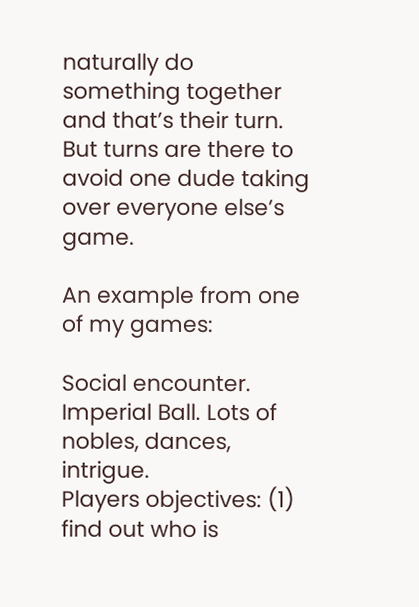naturally do something together and that’s their turn. But turns are there to avoid one dude taking over everyone else’s game.

An example from one of my games:

Social encounter. Imperial Ball. Lots of nobles, dances, intrigue.
Players objectives: (1) find out who is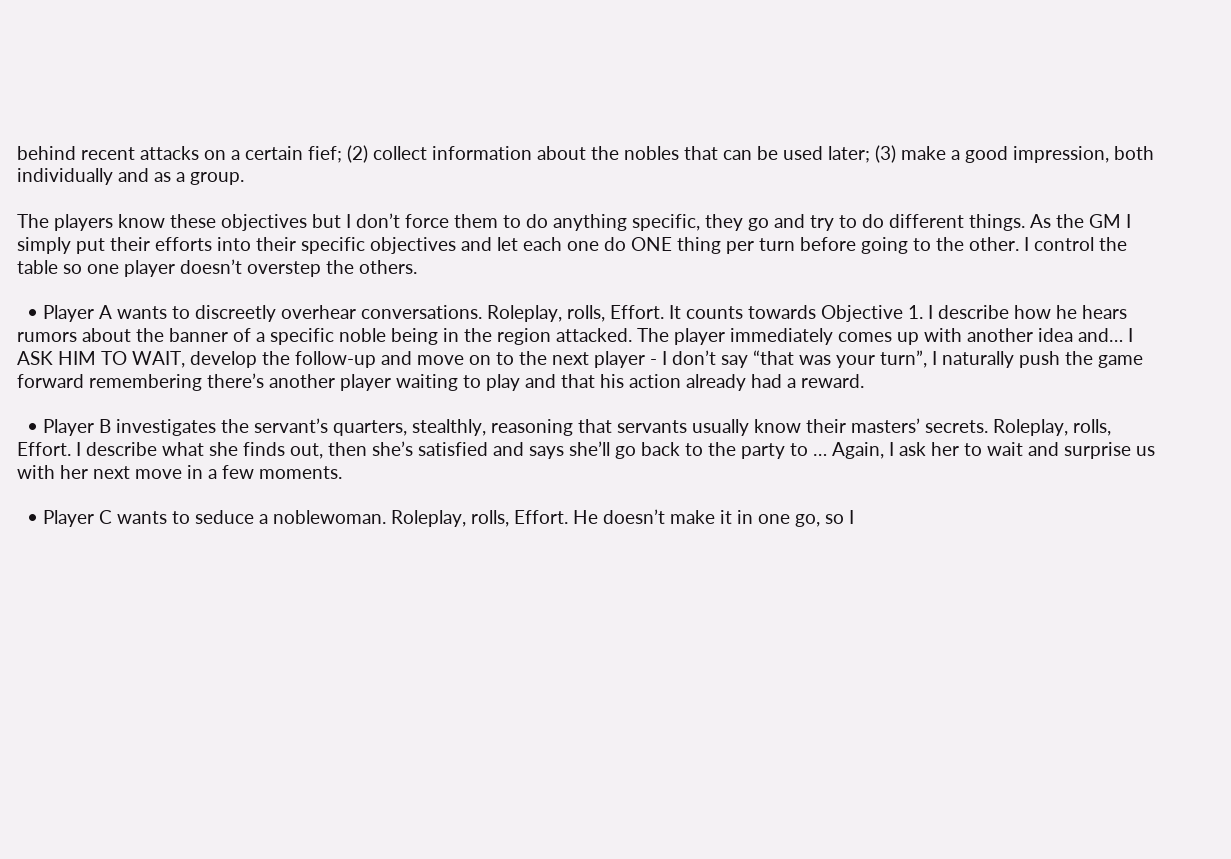behind recent attacks on a certain fief; (2) collect information about the nobles that can be used later; (3) make a good impression, both individually and as a group.

The players know these objectives but I don’t force them to do anything specific, they go and try to do different things. As the GM I simply put their efforts into their specific objectives and let each one do ONE thing per turn before going to the other. I control the table so one player doesn’t overstep the others.

  • Player A wants to discreetly overhear conversations. Roleplay, rolls, Effort. It counts towards Objective 1. I describe how he hears rumors about the banner of a specific noble being in the region attacked. The player immediately comes up with another idea and… I ASK HIM TO WAIT, develop the follow-up and move on to the next player - I don’t say “that was your turn”, I naturally push the game forward remembering there’s another player waiting to play and that his action already had a reward.

  • Player B investigates the servant’s quarters, stealthly, reasoning that servants usually know their masters’ secrets. Roleplay, rolls, Effort. I describe what she finds out, then she’s satisfied and says she’ll go back to the party to … Again, I ask her to wait and surprise us with her next move in a few moments.

  • Player C wants to seduce a noblewoman. Roleplay, rolls, Effort. He doesn’t make it in one go, so I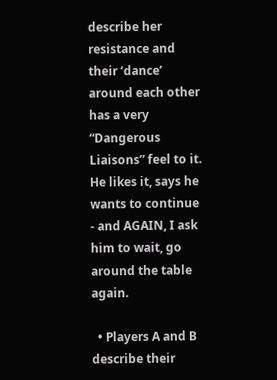describe her resistance and their ‘dance’ around each other has a very “Dangerous Liaisons” feel to it. He likes it, says he wants to continue - and AGAIN, I ask him to wait, go around the table again.

  • Players A and B describe their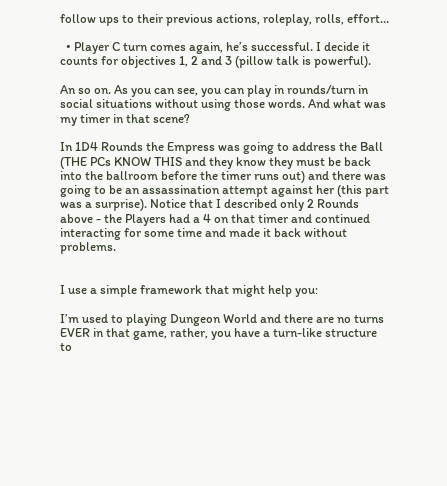follow ups to their previous actions, roleplay, rolls, effort…

  • Player C turn comes again, he’s successful. I decide it counts for objectives 1, 2 and 3 (pillow talk is powerful).

An so on. As you can see, you can play in rounds/turn in social situations without using those words. And what was my timer in that scene?

In 1D4 Rounds the Empress was going to address the Ball (THE PCs KNOW THIS and they know they must be back into the ballroom before the timer runs out) and there was going to be an assassination attempt against her (this part was a surprise). Notice that I described only 2 Rounds above - the Players had a 4 on that timer and continued interacting for some time and made it back without problems.


I use a simple framework that might help you:

I’m used to playing Dungeon World and there are no turns EVER in that game, rather, you have a turn-like structure to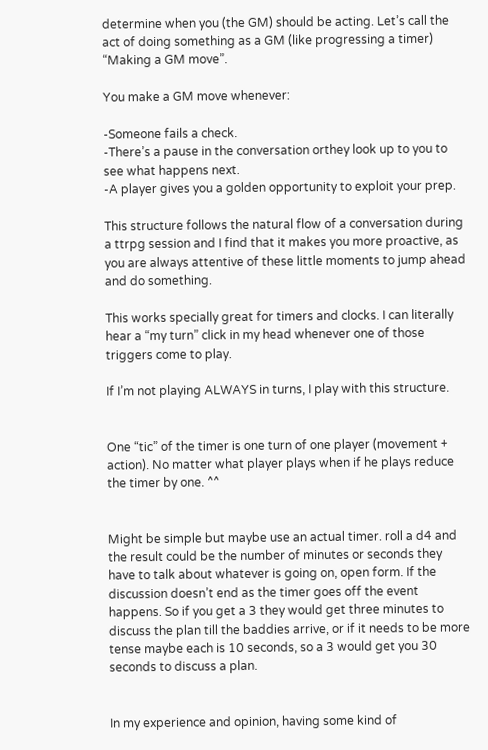determine when you (the GM) should be acting. Let’s call the act of doing something as a GM (like progressing a timer) “Making a GM move”.

You make a GM move whenever:

-Someone fails a check.
-There’s a pause in the conversation orthey look up to you to see what happens next.
-A player gives you a golden opportunity to exploit your prep.

This structure follows the natural flow of a conversation during a ttrpg session and I find that it makes you more proactive, as you are always attentive of these little moments to jump ahead and do something.

This works specially great for timers and clocks. I can literally hear a “my turn” click in my head whenever one of those triggers come to play.

If I’m not playing ALWAYS in turns, I play with this structure.


One “tic” of the timer is one turn of one player (movement + action). No matter what player plays when if he plays reduce the timer by one. ^^


Might be simple but maybe use an actual timer. roll a d4 and the result could be the number of minutes or seconds they have to talk about whatever is going on, open form. If the discussion doesn’t end as the timer goes off the event happens. So if you get a 3 they would get three minutes to discuss the plan till the baddies arrive, or if it needs to be more tense maybe each is 10 seconds, so a 3 would get you 30 seconds to discuss a plan.


In my experience and opinion, having some kind of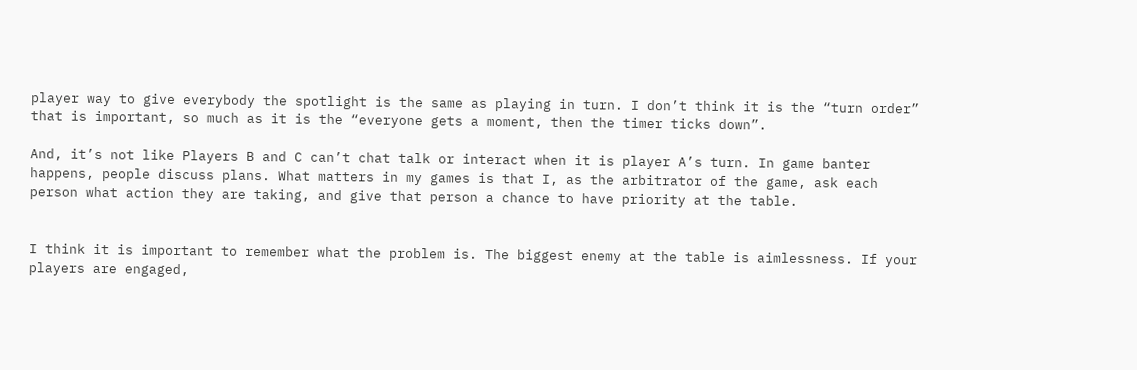player way to give everybody the spotlight is the same as playing in turn. I don’t think it is the “turn order” that is important, so much as it is the “everyone gets a moment, then the timer ticks down”.

And, it’s not like Players B and C can’t chat talk or interact when it is player A’s turn. In game banter happens, people discuss plans. What matters in my games is that I, as the arbitrator of the game, ask each person what action they are taking, and give that person a chance to have priority at the table.


I think it is important to remember what the problem is. The biggest enemy at the table is aimlessness. If your players are engaged,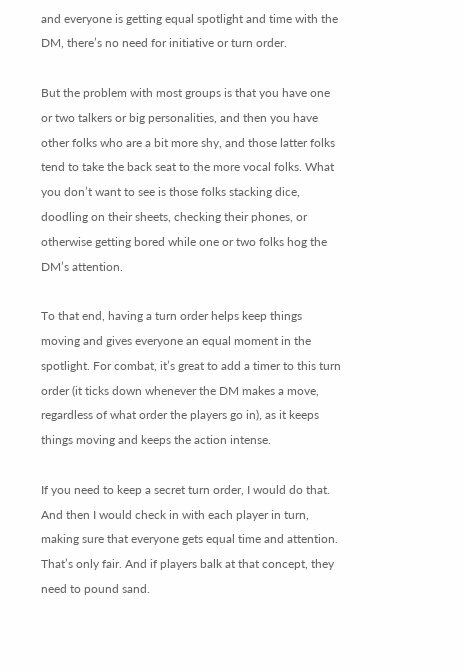and everyone is getting equal spotlight and time with the DM, there’s no need for initiative or turn order.

But the problem with most groups is that you have one or two talkers or big personalities, and then you have other folks who are a bit more shy, and those latter folks tend to take the back seat to the more vocal folks. What you don’t want to see is those folks stacking dice, doodling on their sheets, checking their phones, or otherwise getting bored while one or two folks hog the DM’s attention.

To that end, having a turn order helps keep things moving and gives everyone an equal moment in the spotlight. For combat, it’s great to add a timer to this turn order (it ticks down whenever the DM makes a move, regardless of what order the players go in), as it keeps things moving and keeps the action intense.

If you need to keep a secret turn order, I would do that. And then I would check in with each player in turn, making sure that everyone gets equal time and attention. That’s only fair. And if players balk at that concept, they need to pound sand.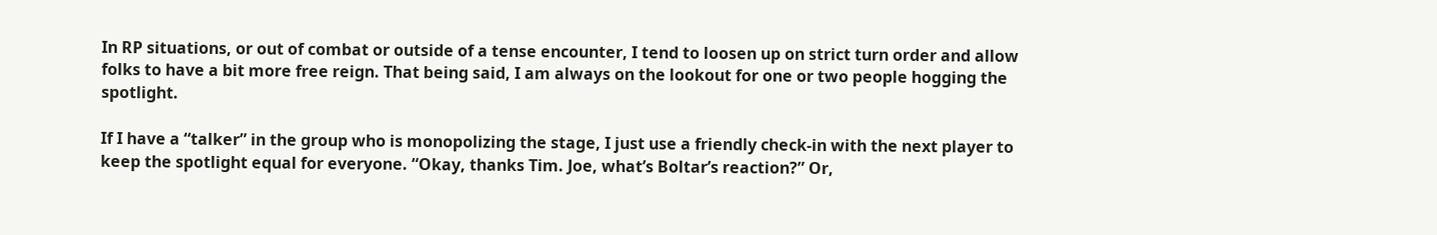In RP situations, or out of combat or outside of a tense encounter, I tend to loosen up on strict turn order and allow folks to have a bit more free reign. That being said, I am always on the lookout for one or two people hogging the spotlight.

If I have a “talker” in the group who is monopolizing the stage, I just use a friendly check-in with the next player to keep the spotlight equal for everyone. “Okay, thanks Tim. Joe, what’s Boltar’s reaction?” Or,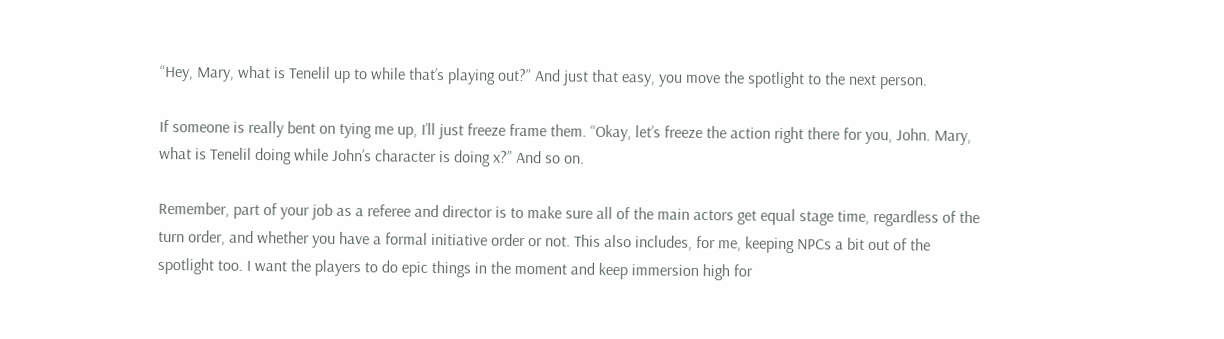“Hey, Mary, what is Tenelil up to while that’s playing out?” And just that easy, you move the spotlight to the next person.

If someone is really bent on tying me up, I’ll just freeze frame them. “Okay, let’s freeze the action right there for you, John. Mary, what is Tenelil doing while John’s character is doing x?” And so on.

Remember, part of your job as a referee and director is to make sure all of the main actors get equal stage time, regardless of the turn order, and whether you have a formal initiative order or not. This also includes, for me, keeping NPCs a bit out of the spotlight too. I want the players to do epic things in the moment and keep immersion high for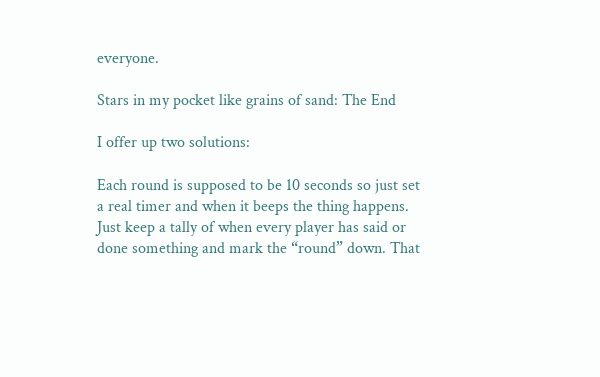everyone.

Stars in my pocket like grains of sand: The End

I offer up two solutions:

Each round is supposed to be 10 seconds so just set a real timer and when it beeps the thing happens.
Just keep a tally of when every player has said or done something and mark the “round” down. That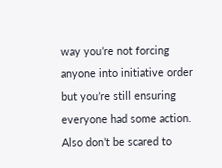way you’re not forcing anyone into initiative order but you’re still ensuring everyone had some action. Also don’t be scared to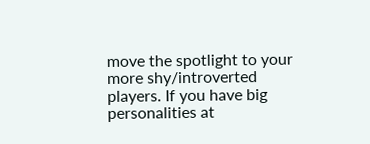move the spotlight to your more shy/introverted players. If you have big personalities at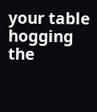your table hogging the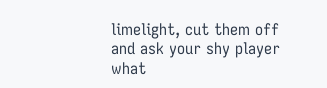limelight, cut them off and ask your shy player what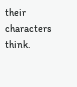their characters think.